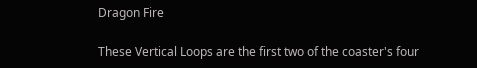Dragon Fire

These Vertical Loops are the first two of the coaster's four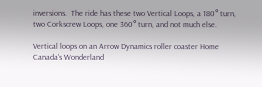inversions.  The ride has these two Vertical Loops, a 180° turn, two Corkscrew Loops, one 360° turn, and not much else.

Vertical loops on an Arrow Dynamics roller coaster Home Canada's Wonderland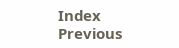Index          Previous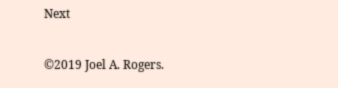Next

©2019 Joel A. Rogers.